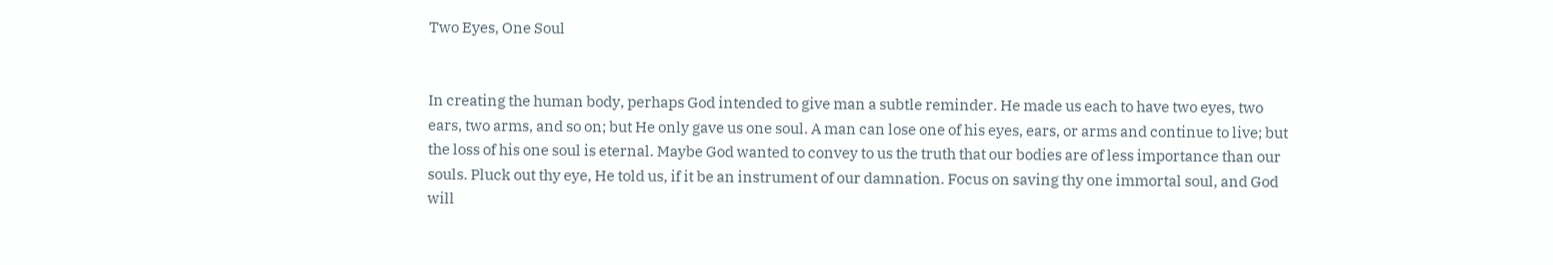Two Eyes, One Soul


In creating the human body, perhaps God intended to give man a subtle reminder. He made us each to have two eyes, two ears, two arms, and so on; but He only gave us one soul. A man can lose one of his eyes, ears, or arms and continue to live; but the loss of his one soul is eternal. Maybe God wanted to convey to us the truth that our bodies are of less importance than our souls. Pluck out thy eye, He told us, if it be an instrument of our damnation. Focus on saving thy one immortal soul, and God will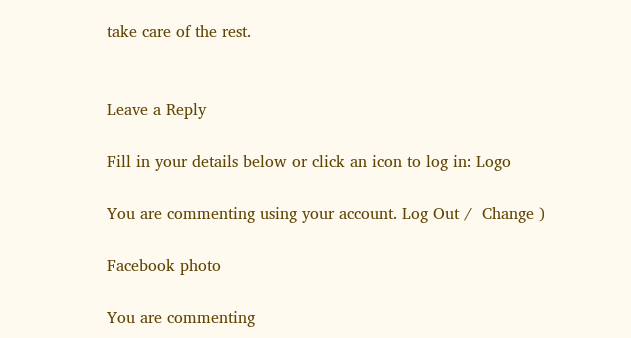take care of the rest.


Leave a Reply

Fill in your details below or click an icon to log in: Logo

You are commenting using your account. Log Out /  Change )

Facebook photo

You are commenting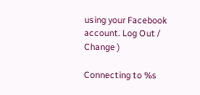using your Facebook account. Log Out /  Change )

Connecting to %s